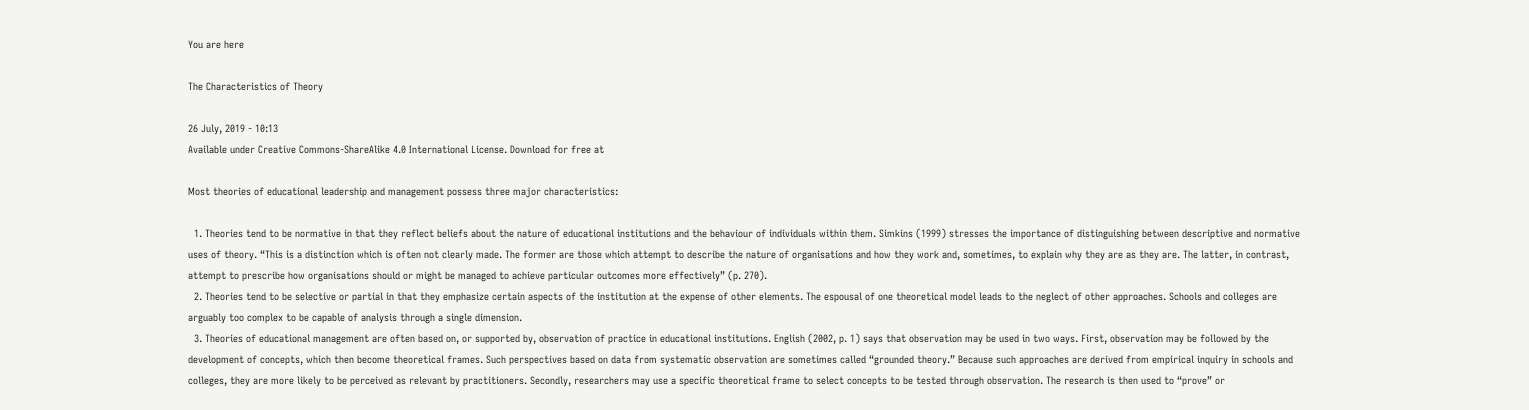You are here

The Characteristics of Theory

26 July, 2019 - 10:13
Available under Creative Commons-ShareAlike 4.0 International License. Download for free at

Most theories of educational leadership and management possess three major characteristics:

  1. Theories tend to be normative in that they reflect beliefs about the nature of educational institutions and the behaviour of individuals within them. Simkins (1999) stresses the importance of distinguishing between descriptive and normative uses of theory. “This is a distinction which is often not clearly made. The former are those which attempt to describe the nature of organisations and how they work and, sometimes, to explain why they are as they are. The latter, in contrast, attempt to prescribe how organisations should or might be managed to achieve particular outcomes more effectively” (p. 270).
  2. Theories tend to be selective or partial in that they emphasize certain aspects of the institution at the expense of other elements. The espousal of one theoretical model leads to the neglect of other approaches. Schools and colleges are arguably too complex to be capable of analysis through a single dimension.
  3. Theories of educational management are often based on, or supported by, observation of practice in educational institutions. English (2002, p. 1) says that observation may be used in two ways. First, observation may be followed by the development of concepts, which then become theoretical frames. Such perspectives based on data from systematic observation are sometimes called “grounded theory.” Because such approaches are derived from empirical inquiry in schools and colleges, they are more likely to be perceived as relevant by practitioners. Secondly, researchers may use a specific theoretical frame to select concepts to be tested through observation. The research is then used to “prove” or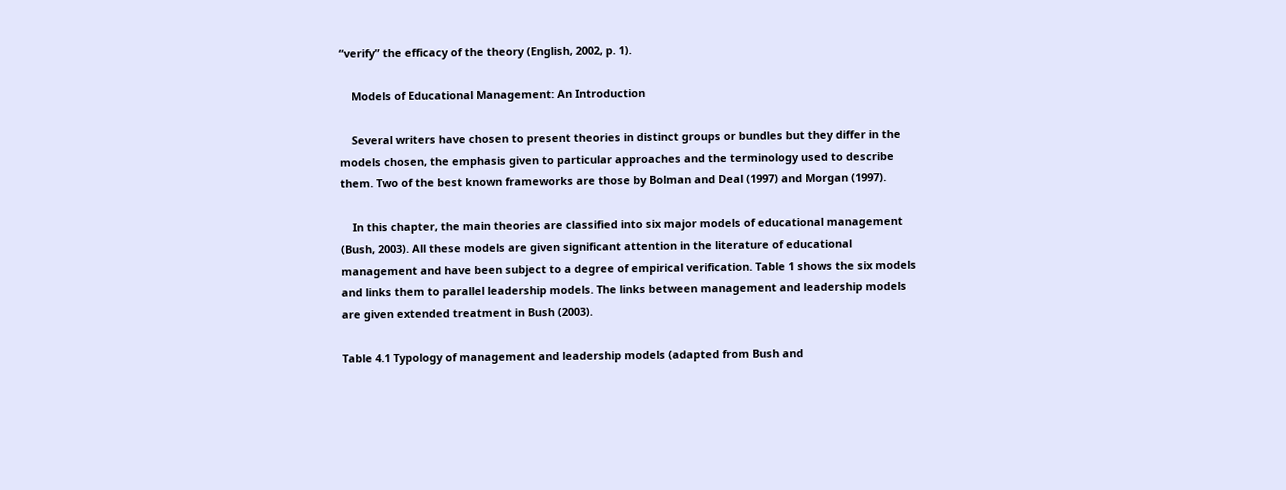“verify” the efficacy of the theory (English, 2002, p. 1).

    Models of Educational Management: An Introduction

    Several writers have chosen to present theories in distinct groups or bundles but they differ in the models chosen, the emphasis given to particular approaches and the terminology used to describe them. Two of the best known frameworks are those by Bolman and Deal (1997) and Morgan (1997).

    In this chapter, the main theories are classified into six major models of educational management (Bush, 2003). All these models are given significant attention in the literature of educational management and have been subject to a degree of empirical verification. Table 1 shows the six models and links them to parallel leadership models. The links between management and leadership models are given extended treatment in Bush (2003).

Table 4.1 Typology of management and leadership models (adapted from Bush and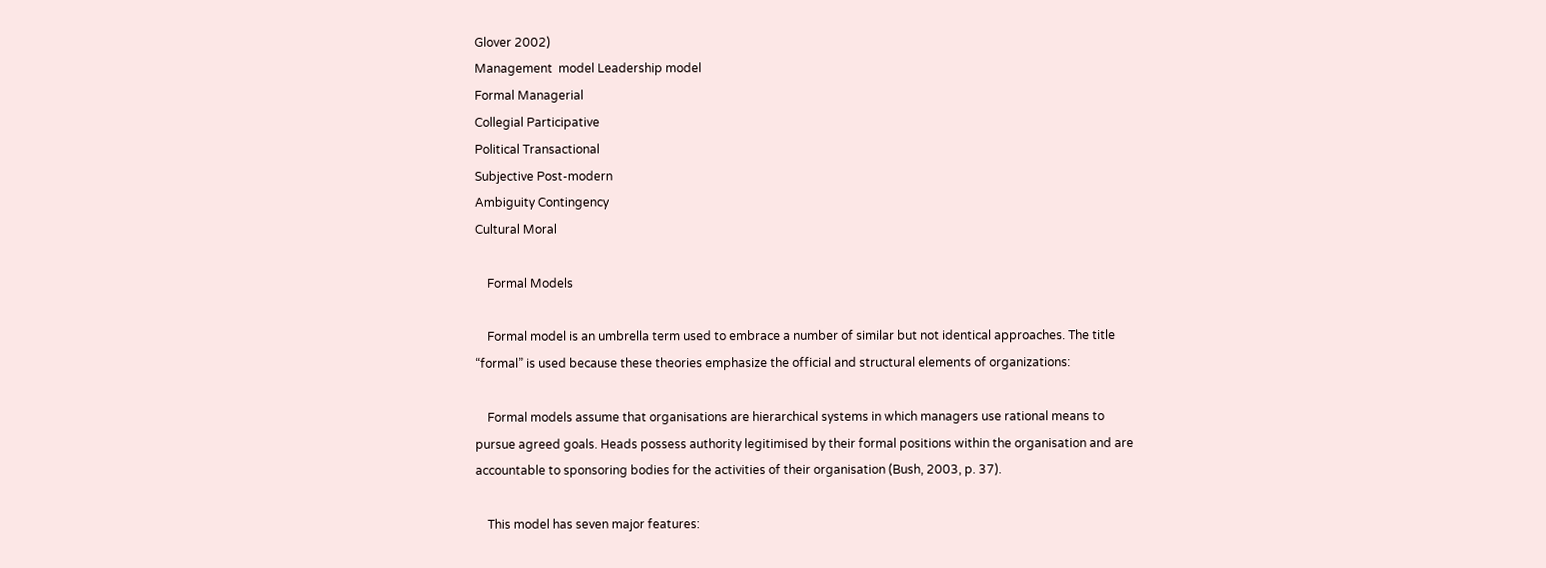Glover 2002)
Management  model Leadership model
Formal Managerial
Collegial Participative
Political Transactional
Subjective Post-modern
Ambiguity Contingency
Cultural Moral

    Formal Models

    Formal model is an umbrella term used to embrace a number of similar but not identical approaches. The title “formal” is used because these theories emphasize the official and structural elements of organizations:

    Formal models assume that organisations are hierarchical systems in which managers use rational means to pursue agreed goals. Heads possess authority legitimised by their formal positions within the organisation and are accountable to sponsoring bodies for the activities of their organisation (Bush, 2003, p. 37).

    This model has seven major features: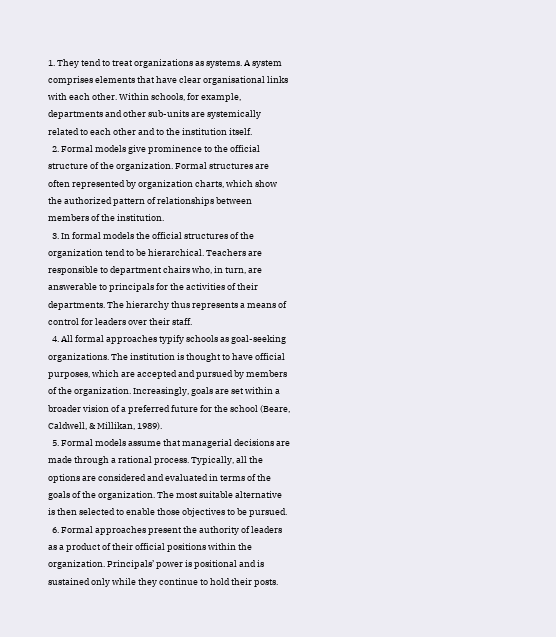1. They tend to treat organizations as systems. A system comprises elements that have clear organisational links with each other. Within schools, for example, departments and other sub-units are systemically related to each other and to the institution itself.
  2. Formal models give prominence to the official structure of the organization. Formal structures are often represented by organization charts, which show the authorized pattern of relationships between members of the institution.
  3. In formal models the official structures of the organization tend to be hierarchical. Teachers are responsible to department chairs who, in turn, are answerable to principals for the activities of their departments. The hierarchy thus represents a means of control for leaders over their staff.
  4. All formal approaches typify schools as goal-seeking organizations. The institution is thought to have official purposes, which are accepted and pursued by members of the organization. Increasingly, goals are set within a broader vision of a preferred future for the school (Beare, Caldwell, & Millikan, 1989).
  5. Formal models assume that managerial decisions are made through a rational process. Typically, all the options are considered and evaluated in terms of the goals of the organization. The most suitable alternative is then selected to enable those objectives to be pursued.
  6. Formal approaches present the authority of leaders as a product of their official positions within the organization. Principals’ power is positional and is sustained only while they continue to hold their posts.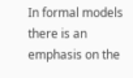In formal models there is an emphasis on the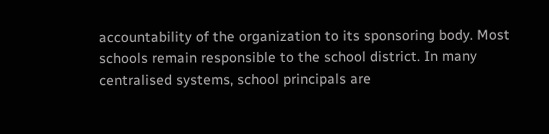accountability of the organization to its sponsoring body. Most schools remain responsible to the school district. In many centralised systems, school principals are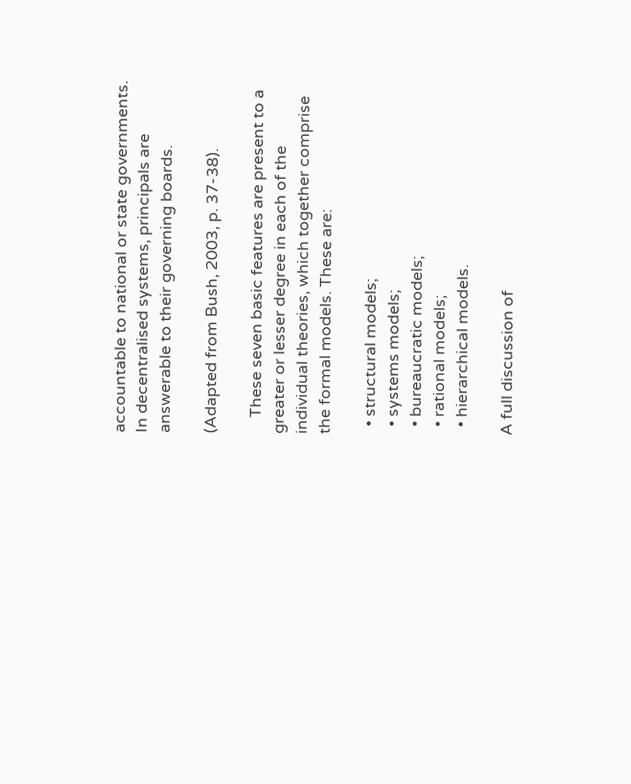accountable to national or state governments. In decentralised systems, principals are answerable to their governing boards.

(Adapted from Bush, 2003, p. 37-38).

    These seven basic features are present to a greater or lesser degree in each of the individual theories, which together comprise the formal models. These are:

  • structural models;
  • systems models;
  • bureaucratic models;
  • rational models;
  • hierarchical models.

A full discussion of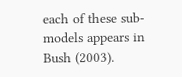each of these sub-models appears in Bush (2003).